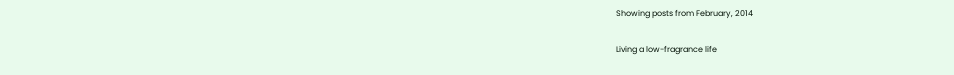Showing posts from February, 2014

Living a low-fragrance life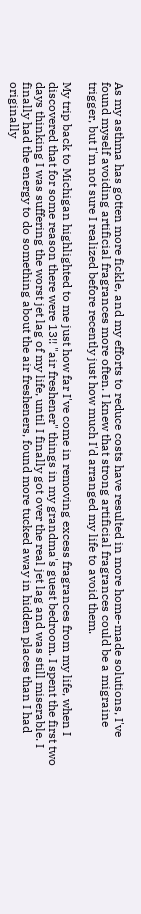As my asthma has gotten more fickle, and my efforts to reduce costs have resulted in more home-made solutions, I've found myself avoiding artificial fragrances more often. I knew that strong artificial fragrances could be a migraine trigger, but I'm not sure I realized before recently just how much I'd arranged my life to avoid them.

My trip back to Michigan highlighted to me just how far I've come in removing excess fragrances from my life, when I discovered that for some reason there were 13!! "air freshener" things in my grandma's guest bedroom. I spent the first two days thinking I was suffering the worst jet lag of my life, until I finally got over the real jet lag and was still miserable. I finally had the energy to do something about the air fresheners, found more tucked away in hidden places than I had originally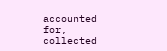accounted for, collected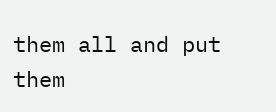them all and put them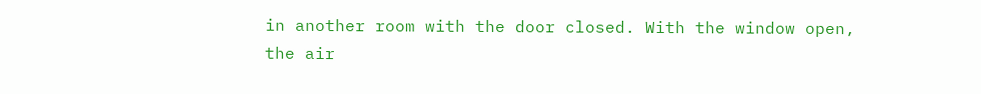in another room with the door closed. With the window open, the air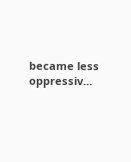became less oppressiv…